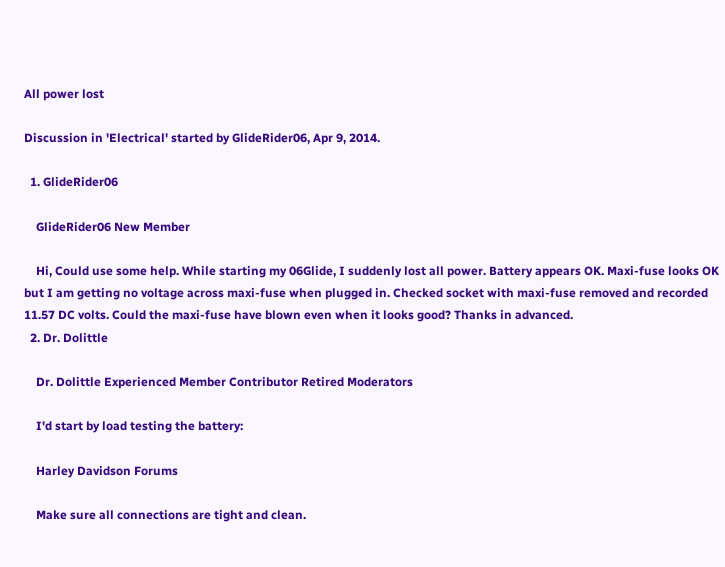All power lost

Discussion in 'Electrical' started by GlideRider06, Apr 9, 2014.

  1. GlideRider06

    GlideRider06 New Member

    Hi, Could use some help. While starting my 06Glide, I suddenly lost all power. Battery appears OK. Maxi-fuse looks OK but I am getting no voltage across maxi-fuse when plugged in. Checked socket with maxi-fuse removed and recorded 11.57 DC volts. Could the maxi-fuse have blown even when it looks good? Thanks in advanced.
  2. Dr. Dolittle

    Dr. Dolittle Experienced Member Contributor Retired Moderators

    I'd start by load testing the battery:

    Harley Davidson Forums

    Make sure all connections are tight and clean.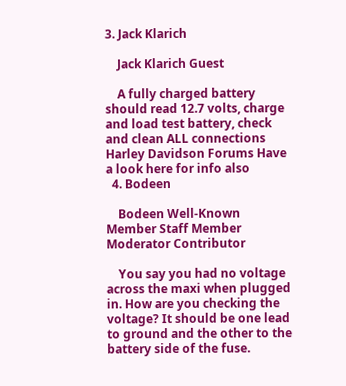3. Jack Klarich

    Jack Klarich Guest

    A fully charged battery should read 12.7 volts, charge and load test battery, check and clean ALL connections Harley Davidson Forums Have a look here for info also
  4. Bodeen

    Bodeen Well-Known Member Staff Member Moderator Contributor

    You say you had no voltage across the maxi when plugged in. How are you checking the voltage? It should be one lead to ground and the other to the battery side of the fuse.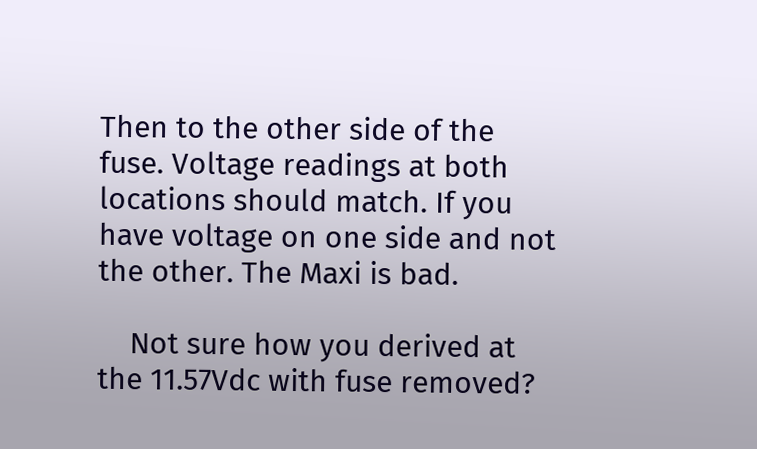Then to the other side of the fuse. Voltage readings at both locations should match. If you have voltage on one side and not the other. The Maxi is bad.

    Not sure how you derived at the 11.57Vdc with fuse removed?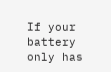If your battery only has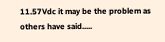11.57Vdc it may be the problem as others have said.....